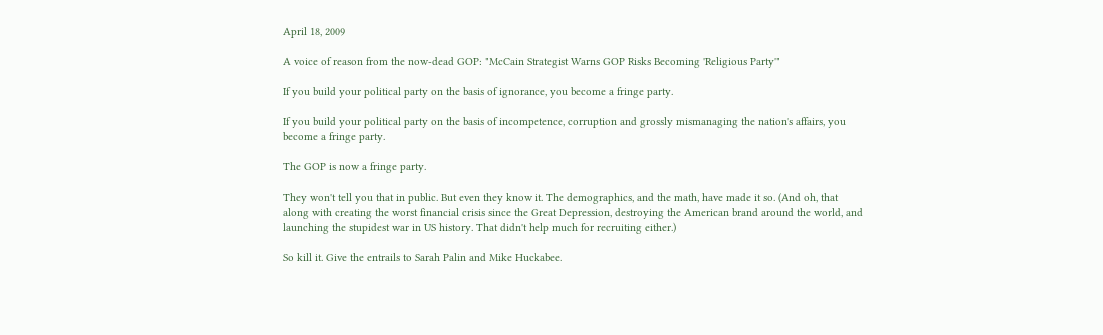April 18, 2009

A voice of reason from the now-dead GOP: "McCain Strategist Warns GOP Risks Becoming 'Religious Party'"

If you build your political party on the basis of ignorance, you become a fringe party.

If you build your political party on the basis of incompetence, corruption and grossly mismanaging the nation's affairs, you become a fringe party.

The GOP is now a fringe party.

They won't tell you that in public. But even they know it. The demographics, and the math, have made it so. (And oh, that along with creating the worst financial crisis since the Great Depression, destroying the American brand around the world, and launching the stupidest war in US history. That didn't help much for recruiting either.)

So kill it. Give the entrails to Sarah Palin and Mike Huckabee.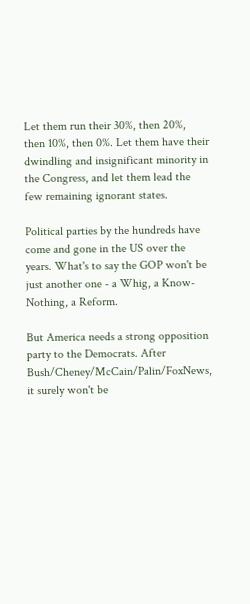Let them run their 30%, then 20%, then 10%, then 0%. Let them have their dwindling and insignificant minority in the Congress, and let them lead the few remaining ignorant states.

Political parties by the hundreds have come and gone in the US over the years. What's to say the GOP won't be just another one - a Whig, a Know-Nothing, a Reform.

But America needs a strong opposition party to the Democrats. After Bush/Cheney/McCain/Palin/FoxNews, it surely won't be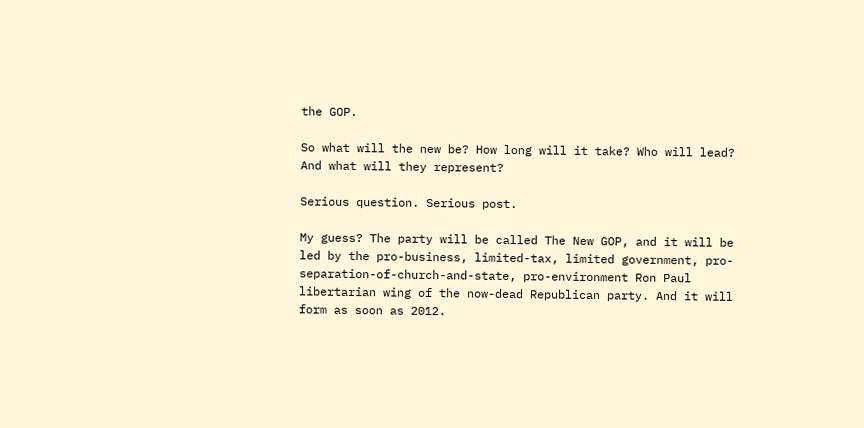the GOP.

So what will the new be? How long will it take? Who will lead? And what will they represent?

Serious question. Serious post.

My guess? The party will be called The New GOP, and it will be led by the pro-business, limited-tax, limited government, pro-separation-of-church-and-state, pro-environment Ron Paul libertarian wing of the now-dead Republican party. And it will form as soon as 2012.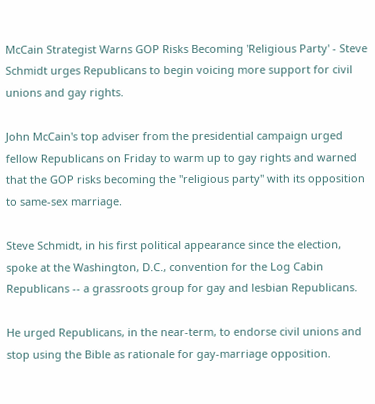McCain Strategist Warns GOP Risks Becoming 'Religious Party' - Steve Schmidt urges Republicans to begin voicing more support for civil unions and gay rights.

John McCain's top adviser from the presidential campaign urged fellow Republicans on Friday to warm up to gay rights and warned that the GOP risks becoming the "religious party" with its opposition to same-sex marriage.

Steve Schmidt, in his first political appearance since the election, spoke at the Washington, D.C., convention for the Log Cabin Republicans -- a grassroots group for gay and lesbian Republicans.

He urged Republicans, in the near-term, to endorse civil unions and stop using the Bible as rationale for gay-marriage opposition.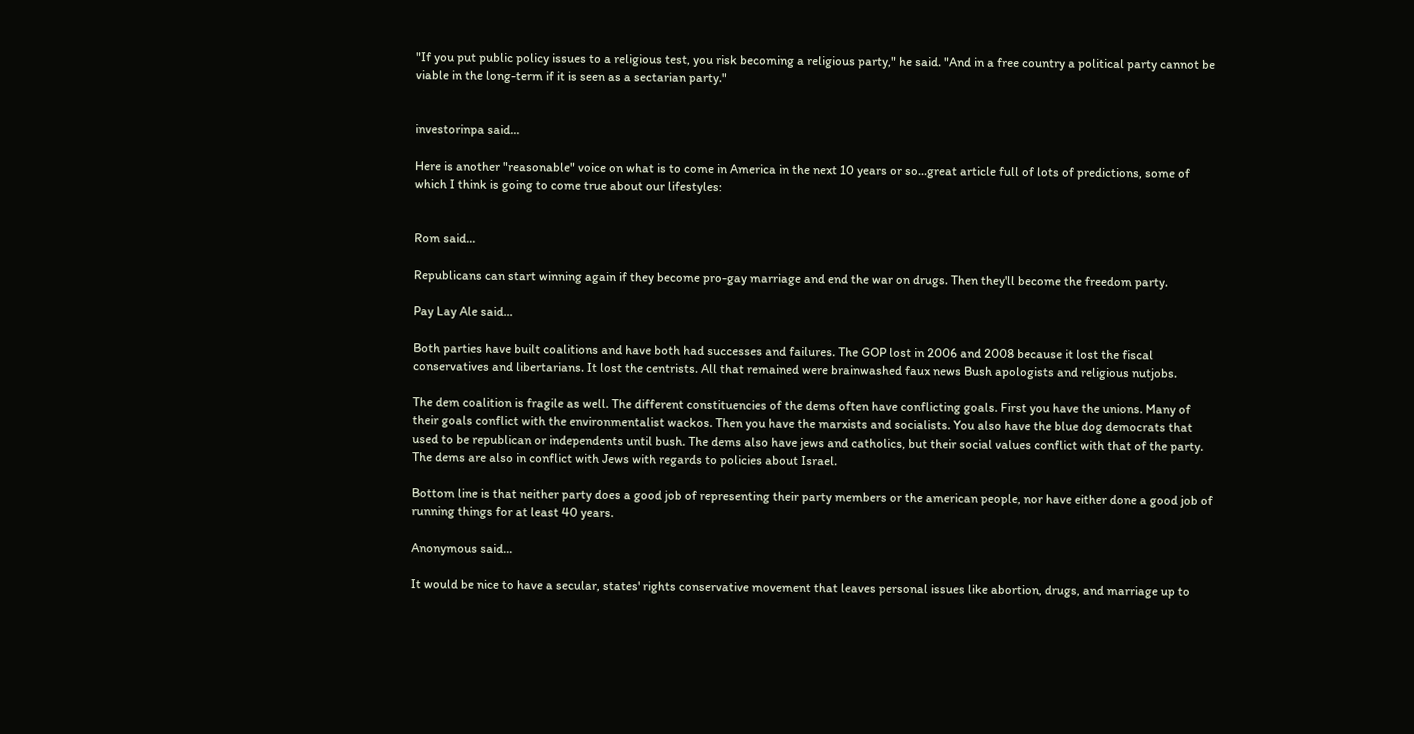"If you put public policy issues to a religious test, you risk becoming a religious party," he said. "And in a free country a political party cannot be viable in the long-term if it is seen as a sectarian party."


investorinpa said...

Here is another "reasonable" voice on what is to come in America in the next 10 years or so...great article full of lots of predictions, some of which I think is going to come true about our lifestyles:


Rom said...

Republicans can start winning again if they become pro-gay marriage and end the war on drugs. Then they'll become the freedom party.

Pay Lay Ale said...

Both parties have built coalitions and have both had successes and failures. The GOP lost in 2006 and 2008 because it lost the fiscal conservatives and libertarians. It lost the centrists. All that remained were brainwashed faux news Bush apologists and religious nutjobs.

The dem coalition is fragile as well. The different constituencies of the dems often have conflicting goals. First you have the unions. Many of their goals conflict with the environmentalist wackos. Then you have the marxists and socialists. You also have the blue dog democrats that used to be republican or independents until bush. The dems also have jews and catholics, but their social values conflict with that of the party. The dems are also in conflict with Jews with regards to policies about Israel.

Bottom line is that neither party does a good job of representing their party members or the american people, nor have either done a good job of running things for at least 40 years.

Anonymous said...

It would be nice to have a secular, states' rights conservative movement that leaves personal issues like abortion, drugs, and marriage up to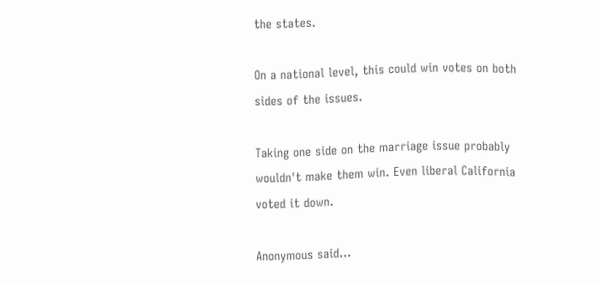the states.

On a national level, this could win votes on both sides of the issues.

Taking one side on the marriage issue probably wouldn't make them win. Even liberal California voted it down.

Anonymous said...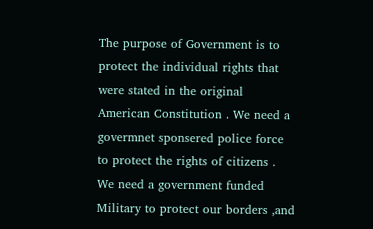The purpose of Government is to protect the individual rights that were stated in the original American Constitution . We need a govermnet sponsered police force to protect the rights of citizens .
We need a government funded Military to protect our borders ,and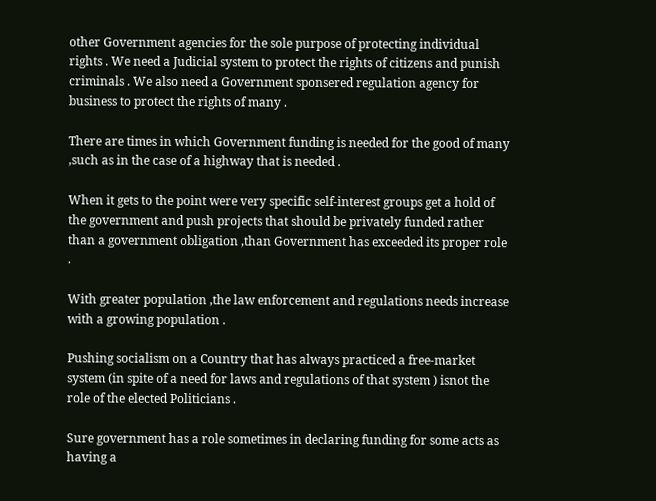other Government agencies for the sole purpose of protecting individual rights . We need a Judicial system to protect the rights of citizens and punish
criminals . We also need a Government sponsered regulation agency for business to protect the rights of many .

There are times in which Government funding is needed for the good of many ,such as in the case of a highway that is needed .

When it gets to the point were very specific self-interest groups get a hold of the government and push projects that should be privately funded rather than a government obligation ,than Government has exceeded its proper role .

With greater population ,the law enforcement and regulations needs increase with a growing population .

Pushing socialism on a Country that has always practiced a free-market system (in spite of a need for laws and regulations of that system ) isnot the role of the elected Politicians .

Sure government has a role sometimes in declaring funding for some acts as having a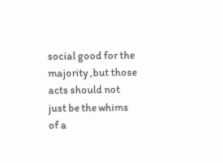social good for the majority ,but those acts should not just be the whims of a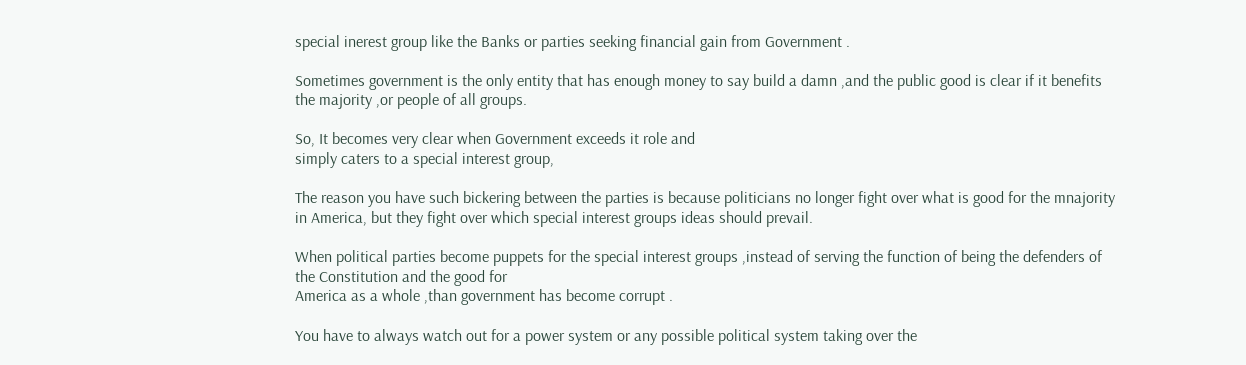special inerest group like the Banks or parties seeking financial gain from Government .

Sometimes government is the only entity that has enough money to say build a damn ,and the public good is clear if it benefits the majority ,or people of all groups.

So, It becomes very clear when Government exceeds it role and
simply caters to a special interest group,

The reason you have such bickering between the parties is because politicians no longer fight over what is good for the mnajority in America, but they fight over which special interest groups ideas should prevail.

When political parties become puppets for the special interest groups ,instead of serving the function of being the defenders of the Constitution and the good for
America as a whole ,than government has become corrupt .

You have to always watch out for a power system or any possible political system taking over the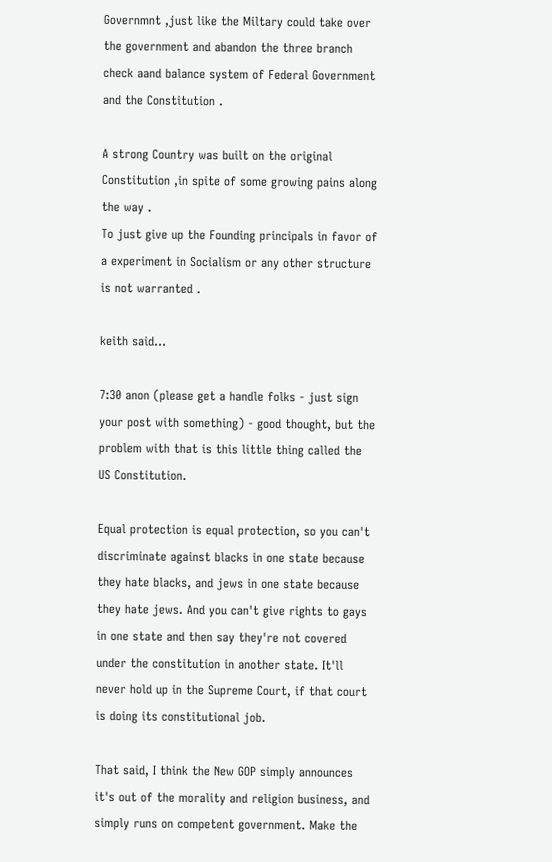Governmnt ,just like the Miltary could take over the government and abandon the three branch check aand balance system of Federal Government and the Constitution .

A strong Country was built on the original Constitution ,in spite of some growing pains along the way .
To just give up the Founding principals in favor of a experiment in Socialism or any other structure is not warranted .

keith said...

7:30 anon (please get a handle folks - just sign your post with something) - good thought, but the problem with that is this little thing called the US Constitution.

Equal protection is equal protection, so you can't discriminate against blacks in one state because they hate blacks, and jews in one state because they hate jews. And you can't give rights to gays in one state and then say they're not covered under the constitution in another state. It'll never hold up in the Supreme Court, if that court is doing its constitutional job.

That said, I think the New GOP simply announces it's out of the morality and religion business, and simply runs on competent government. Make the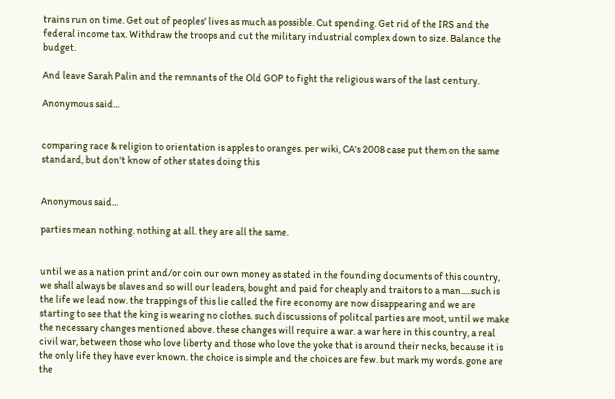trains run on time. Get out of peoples' lives as much as possible. Cut spending. Get rid of the IRS and the federal income tax. Withdraw the troops and cut the military industrial complex down to size. Balance the budget.

And leave Sarah Palin and the remnants of the Old GOP to fight the religious wars of the last century.

Anonymous said...


comparing race & religion to orientation is apples to oranges. per wiki, CA's 2008 case put them on the same standard, but don't know of other states doing this


Anonymous said...

parties mean nothing. nothing at all. they are all the same.


until we as a nation print and/or coin our own money as stated in the founding documents of this country, we shall always be slaves and so will our leaders, bought and paid for cheaply and traitors to a man.....such is the life we lead now. the trappings of this lie called the fire economy are now disappearing and we are starting to see that the king is wearing no clothes. such discussions of politcal parties are moot, until we make the necessary changes mentioned above. these changes will require a war. a war here in this country, a real civil war, between those who love liberty and those who love the yoke that is around their necks, because it is the only life they have ever known. the choice is simple and the choices are few. but mark my words. gone are the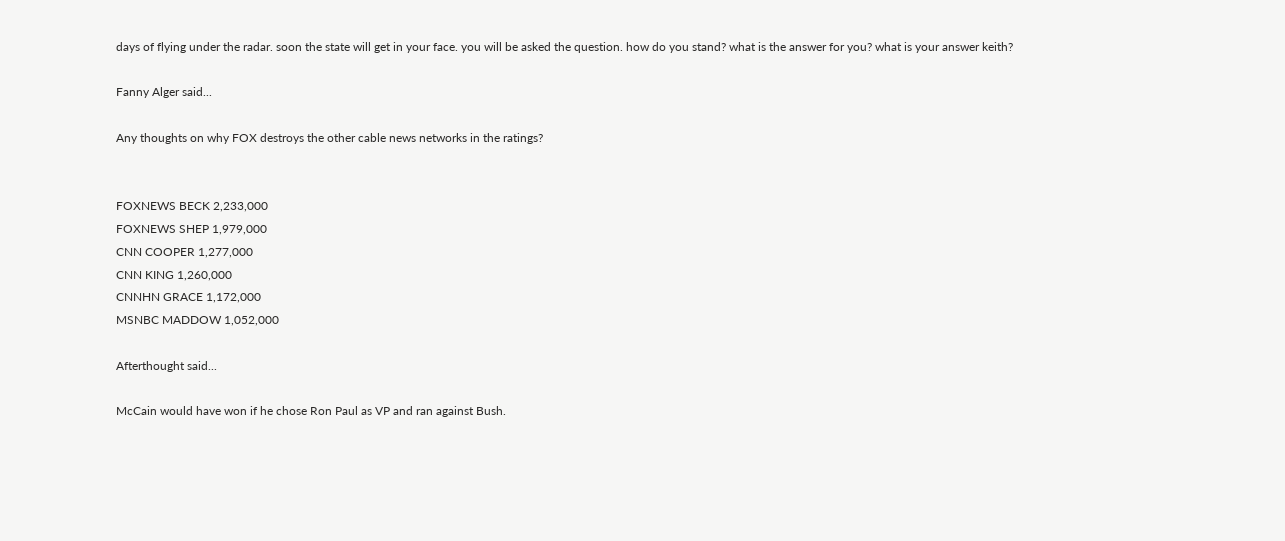days of flying under the radar. soon the state will get in your face. you will be asked the question. how do you stand? what is the answer for you? what is your answer keith?

Fanny Alger said...

Any thoughts on why FOX destroys the other cable news networks in the ratings?


FOXNEWS BECK 2,233,000
FOXNEWS SHEP 1,979,000
CNN COOPER 1,277,000
CNN KING 1,260,000
CNNHN GRACE 1,172,000
MSNBC MADDOW 1,052,000

Afterthought said...

McCain would have won if he chose Ron Paul as VP and ran against Bush.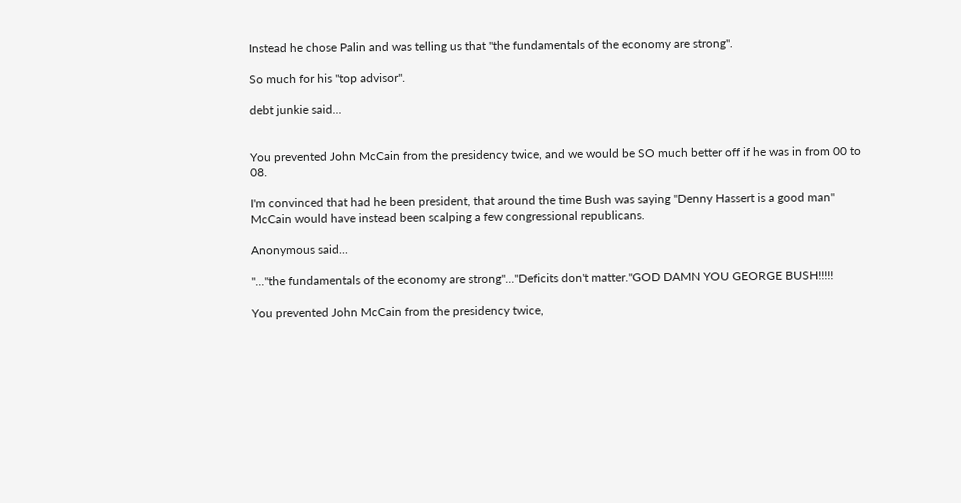Instead he chose Palin and was telling us that "the fundamentals of the economy are strong".

So much for his "top advisor".

debt junkie said...


You prevented John McCain from the presidency twice, and we would be SO much better off if he was in from 00 to 08.

I'm convinced that had he been president, that around the time Bush was saying "Denny Hassert is a good man" McCain would have instead been scalping a few congressional republicans.

Anonymous said...

"..."the fundamentals of the economy are strong"..."Deficits don't matter."GOD DAMN YOU GEORGE BUSH!!!!!

You prevented John McCain from the presidency twice,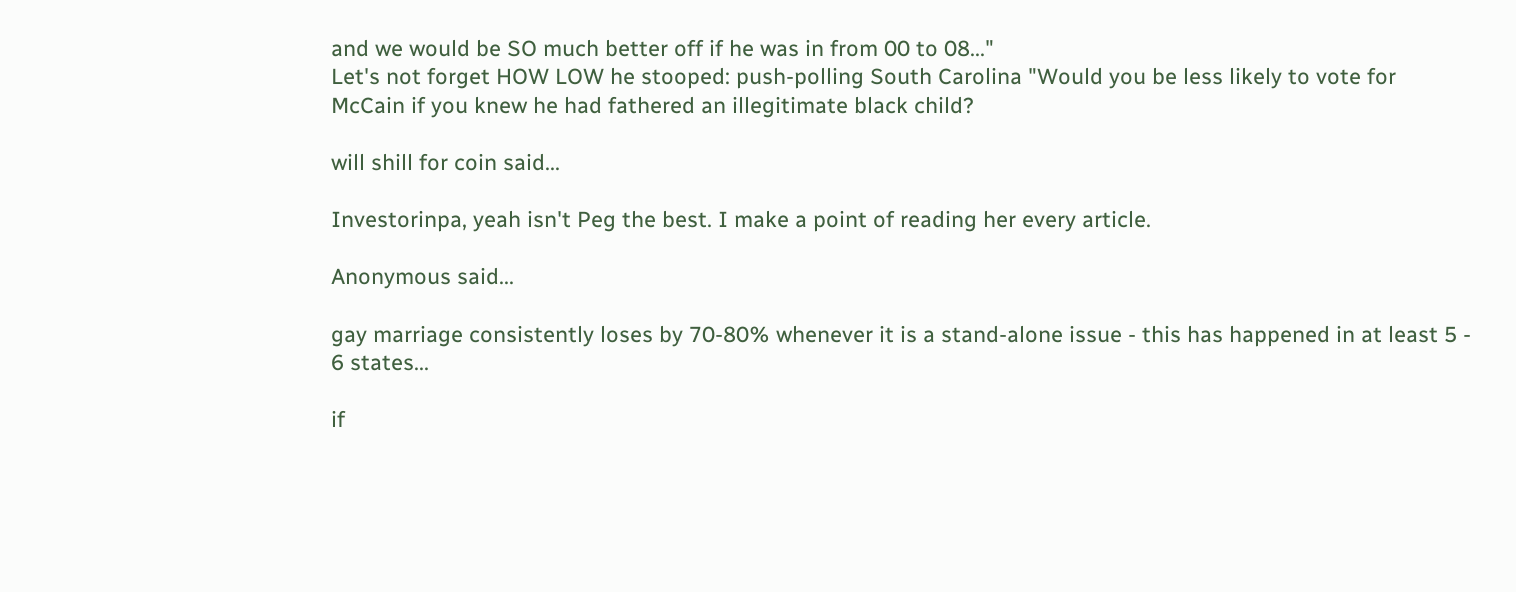and we would be SO much better off if he was in from 00 to 08..."
Let's not forget HOW LOW he stooped: push-polling South Carolina "Would you be less likely to vote for McCain if you knew he had fathered an illegitimate black child?

will shill for coin said...

Investorinpa, yeah isn't Peg the best. I make a point of reading her every article.

Anonymous said...

gay marriage consistently loses by 70-80% whenever it is a stand-alone issue - this has happened in at least 5 - 6 states...

if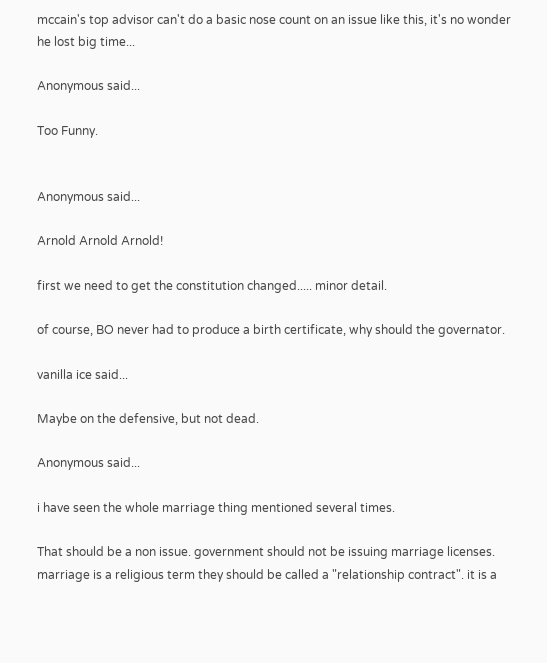mccain's top advisor can't do a basic nose count on an issue like this, it's no wonder he lost big time...

Anonymous said...

Too Funny.


Anonymous said...

Arnold Arnold Arnold!

first we need to get the constitution changed..... minor detail.

of course, BO never had to produce a birth certificate, why should the governator.

vanilla ice said...

Maybe on the defensive, but not dead.

Anonymous said...

i have seen the whole marriage thing mentioned several times.

That should be a non issue. government should not be issuing marriage licenses. marriage is a religious term they should be called a "relationship contract". it is a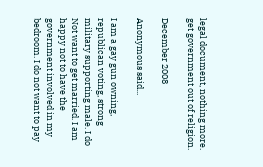legal document, nothing more. get government out of religion.

December 2008

Anonymous said...

I am a gay gun owning, republican voting, strong military supporting male. I do Not want to get married. I am happy not to have the government involved in my bedroom. I do not want to pay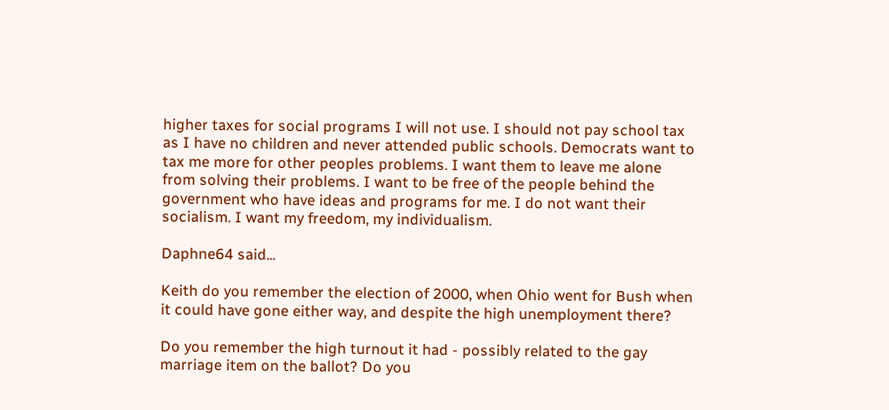higher taxes for social programs I will not use. I should not pay school tax as I have no children and never attended public schools. Democrats want to tax me more for other peoples problems. I want them to leave me alone from solving their problems. I want to be free of the people behind the government who have ideas and programs for me. I do not want their socialism. I want my freedom, my individualism.

Daphne64 said...

Keith do you remember the election of 2000, when Ohio went for Bush when it could have gone either way, and despite the high unemployment there?

Do you remember the high turnout it had - possibly related to the gay marriage item on the ballot? Do you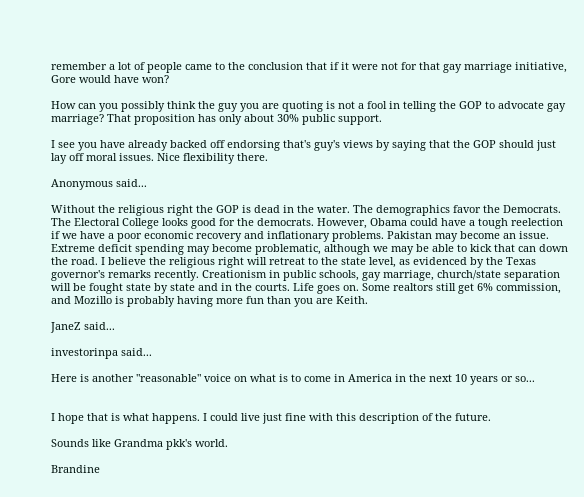remember a lot of people came to the conclusion that if it were not for that gay marriage initiative, Gore would have won?

How can you possibly think the guy you are quoting is not a fool in telling the GOP to advocate gay marriage? That proposition has only about 30% public support.

I see you have already backed off endorsing that's guy's views by saying that the GOP should just lay off moral issues. Nice flexibility there.

Anonymous said...

Without the religious right the GOP is dead in the water. The demographics favor the Democrats. The Electoral College looks good for the democrats. However, Obama could have a tough reelection if we have a poor economic recovery and inflationary problems. Pakistan may become an issue. Extreme deficit spending may become problematic, although we may be able to kick that can down the road. I believe the religious right will retreat to the state level, as evidenced by the Texas governor's remarks recently. Creationism in public schools, gay marriage, church/state separation will be fought state by state and in the courts. Life goes on. Some realtors still get 6% commission, and Mozillo is probably having more fun than you are Keith.

JaneZ said...

investorinpa said...

Here is another "reasonable" voice on what is to come in America in the next 10 years or so...


I hope that is what happens. I could live just fine with this description of the future.

Sounds like Grandma pkk's world.

Brandine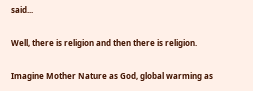said...

Well, there is religion and then there is religion.

Imagine Mother Nature as God, global warming as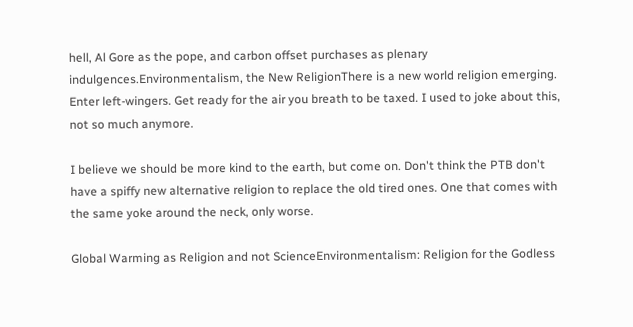hell, Al Gore as the pope, and carbon offset purchases as plenary indulgences.Environmentalism, the New ReligionThere is a new world religion emerging. Enter left-wingers. Get ready for the air you breath to be taxed. I used to joke about this, not so much anymore.

I believe we should be more kind to the earth, but come on. Don't think the PTB don't have a spiffy new alternative religion to replace the old tired ones. One that comes with the same yoke around the neck, only worse.

Global Warming as Religion and not ScienceEnvironmentalism: Religion for the Godless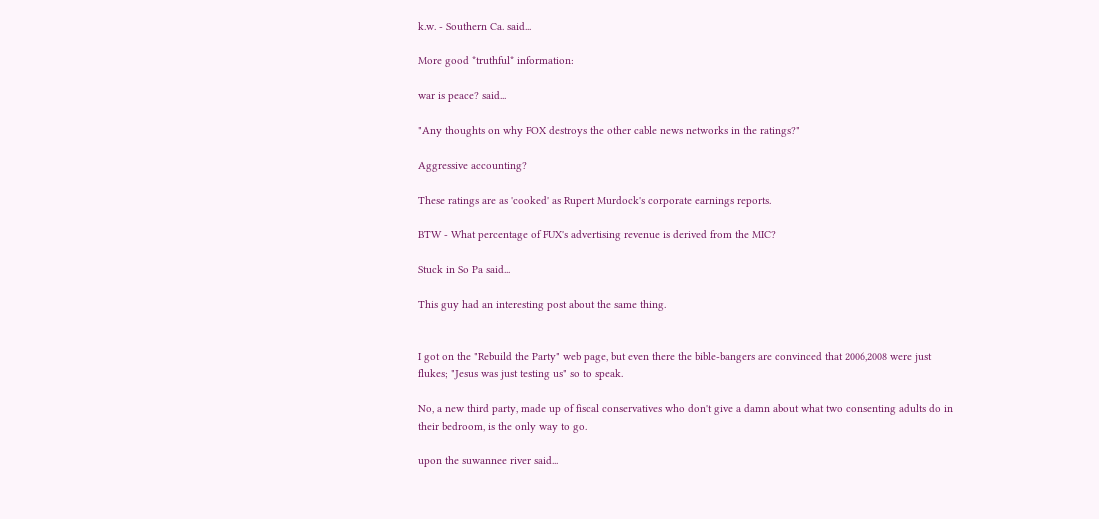k.w. - Southern Ca. said...

More good *truthful* information:

war is peace? said...

"Any thoughts on why FOX destroys the other cable news networks in the ratings?"

Aggressive accounting?

These ratings are as 'cooked' as Rupert Murdock's corporate earnings reports.

BTW - What percentage of FUX's advertising revenue is derived from the MIC?

Stuck in So Pa said...

This guy had an interesting post about the same thing.


I got on the "Rebuild the Party" web page, but even there the bible-bangers are convinced that 2006,2008 were just flukes; "Jesus was just testing us" so to speak.

No, a new third party, made up of fiscal conservatives who don't give a damn about what two consenting adults do in their bedroom, is the only way to go.

upon the suwannee river said...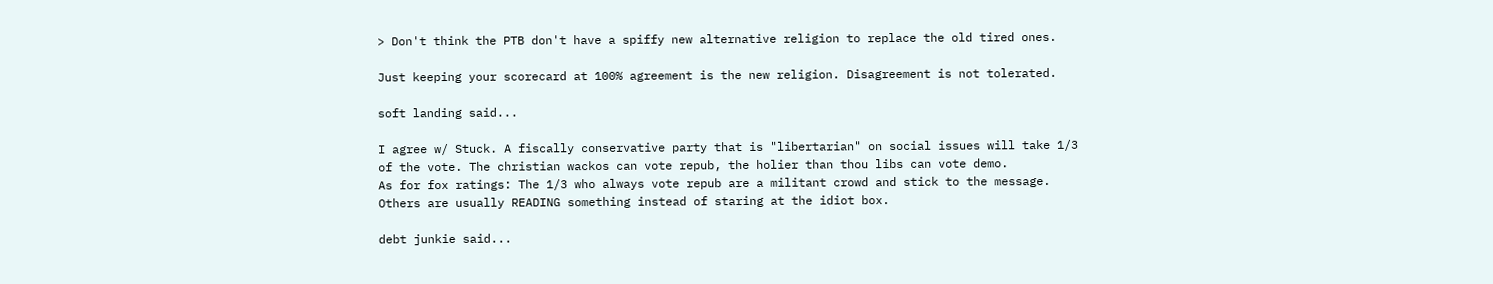> Don't think the PTB don't have a spiffy new alternative religion to replace the old tired ones.

Just keeping your scorecard at 100% agreement is the new religion. Disagreement is not tolerated.

soft landing said...

I agree w/ Stuck. A fiscally conservative party that is "libertarian" on social issues will take 1/3 of the vote. The christian wackos can vote repub, the holier than thou libs can vote demo.
As for fox ratings: The 1/3 who always vote repub are a militant crowd and stick to the message. Others are usually READING something instead of staring at the idiot box.

debt junkie said...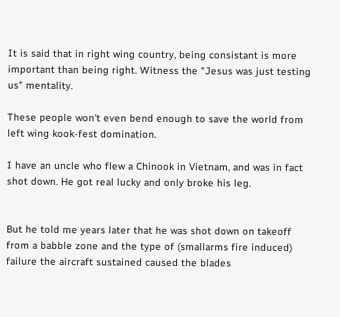It is said that in right wing country, being consistant is more important than being right. Witness the "Jesus was just testing us" mentality.

These people won't even bend enough to save the world from left wing kook-fest domination.

I have an uncle who flew a Chinook in Vietnam, and was in fact shot down. He got real lucky and only broke his leg.


But he told me years later that he was shot down on takeoff from a babble zone and the type of (smallarms fire induced) failure the aircraft sustained caused the blades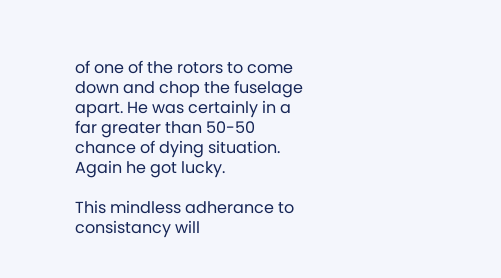of one of the rotors to come down and chop the fuselage apart. He was certainly in a far greater than 50-50 chance of dying situation. Again he got lucky.

This mindless adherance to consistancy will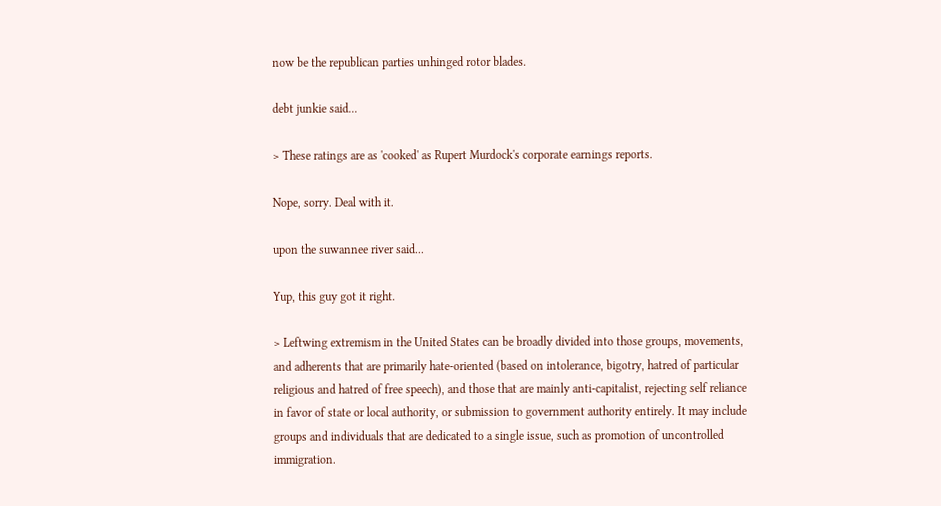now be the republican parties unhinged rotor blades.

debt junkie said...

> These ratings are as 'cooked' as Rupert Murdock's corporate earnings reports.

Nope, sorry. Deal with it.

upon the suwannee river said...

Yup, this guy got it right.

> Leftwing extremism in the United States can be broadly divided into those groups, movements, and adherents that are primarily hate-oriented (based on intolerance, bigotry, hatred of particular religious and hatred of free speech), and those that are mainly anti-capitalist, rejecting self reliance in favor of state or local authority, or submission to government authority entirely. It may include groups and individuals that are dedicated to a single issue, such as promotion of uncontrolled immigration.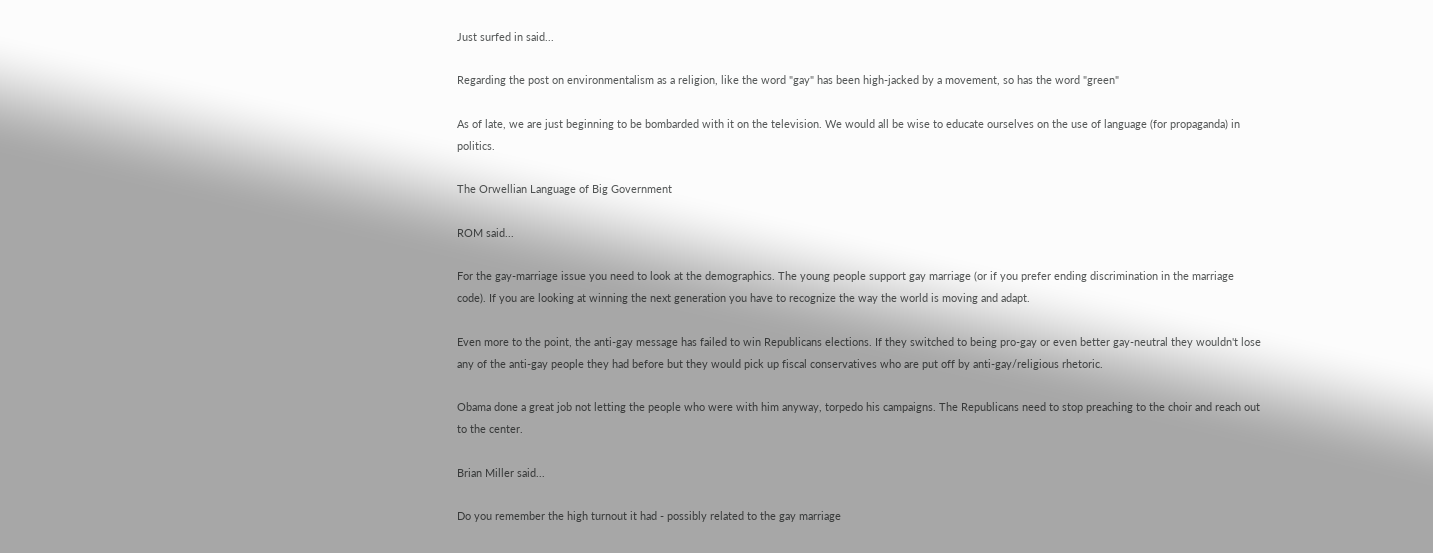Just surfed in said...

Regarding the post on environmentalism as a religion, like the word "gay" has been high-jacked by a movement, so has the word "green"

As of late, we are just beginning to be bombarded with it on the television. We would all be wise to educate ourselves on the use of language (for propaganda) in politics.

The Orwellian Language of Big Government

ROM said...

For the gay-marriage issue you need to look at the demographics. The young people support gay marriage (or if you prefer ending discrimination in the marriage code). If you are looking at winning the next generation you have to recognize the way the world is moving and adapt.

Even more to the point, the anti-gay message has failed to win Republicans elections. If they switched to being pro-gay or even better gay-neutral they wouldn't lose any of the anti-gay people they had before but they would pick up fiscal conservatives who are put off by anti-gay/religious rhetoric.

Obama done a great job not letting the people who were with him anyway, torpedo his campaigns. The Republicans need to stop preaching to the choir and reach out to the center.

Brian Miller said...

Do you remember the high turnout it had - possibly related to the gay marriage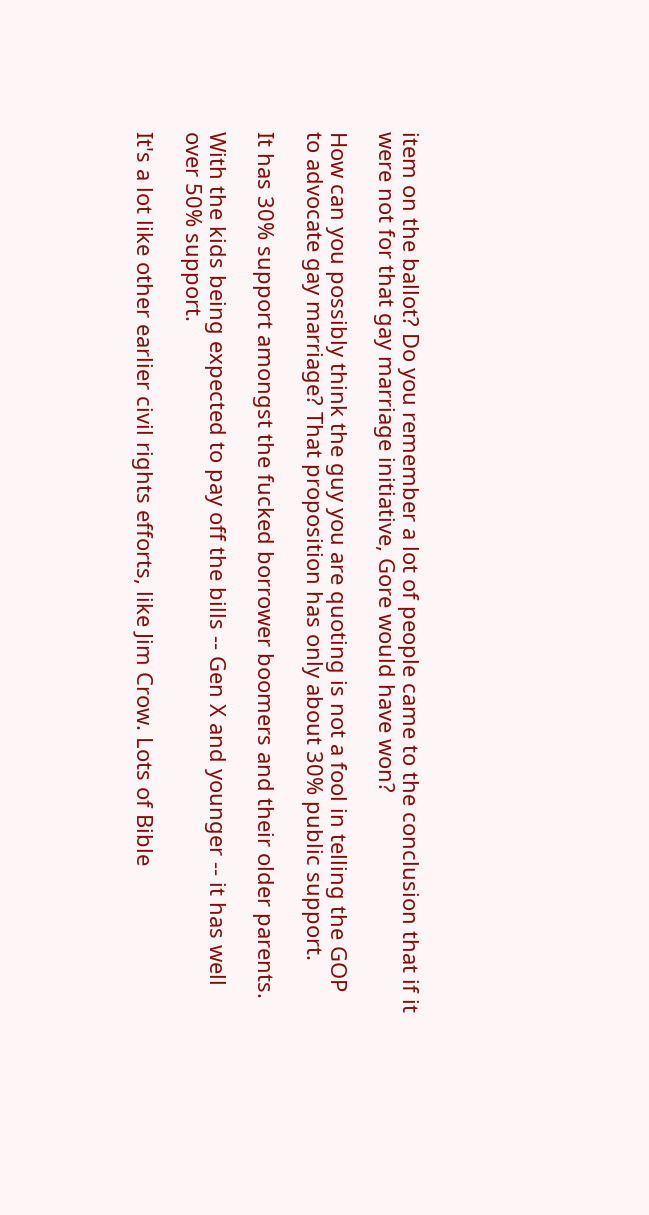item on the ballot? Do you remember a lot of people came to the conclusion that if it were not for that gay marriage initiative, Gore would have won?

How can you possibly think the guy you are quoting is not a fool in telling the GOP to advocate gay marriage? That proposition has only about 30% public support.

It has 30% support amongst the fucked borrower boomers and their older parents.

With the kids being expected to pay off the bills -- Gen X and younger -- it has well over 50% support.

It's a lot like other earlier civil rights efforts, like Jim Crow. Lots of Bible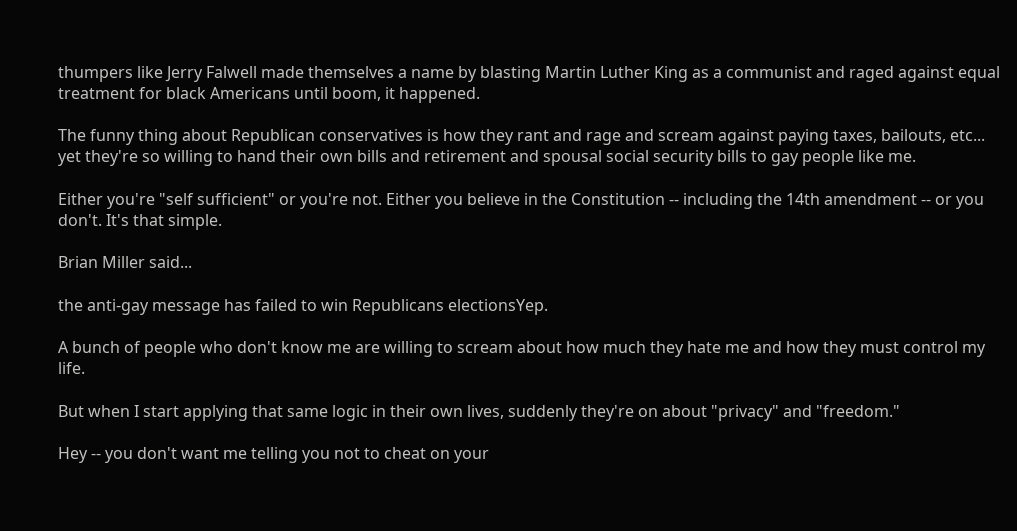thumpers like Jerry Falwell made themselves a name by blasting Martin Luther King as a communist and raged against equal treatment for black Americans until boom, it happened.

The funny thing about Republican conservatives is how they rant and rage and scream against paying taxes, bailouts, etc... yet they're so willing to hand their own bills and retirement and spousal social security bills to gay people like me.

Either you're "self sufficient" or you're not. Either you believe in the Constitution -- including the 14th amendment -- or you don't. It's that simple.

Brian Miller said...

the anti-gay message has failed to win Republicans electionsYep.

A bunch of people who don't know me are willing to scream about how much they hate me and how they must control my life.

But when I start applying that same logic in their own lives, suddenly they're on about "privacy" and "freedom."

Hey -- you don't want me telling you not to cheat on your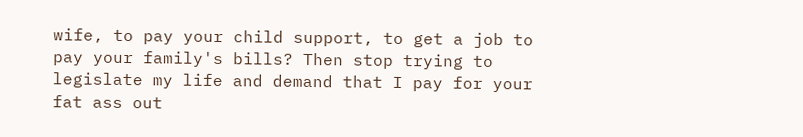wife, to pay your child support, to get a job to pay your family's bills? Then stop trying to legislate my life and demand that I pay for your fat ass out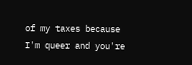of my taxes because I'm queer and you're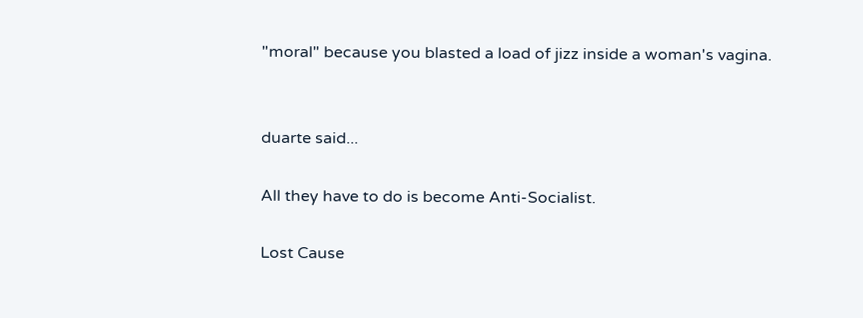"moral" because you blasted a load of jizz inside a woman's vagina.


duarte said...

All they have to do is become Anti-Socialist.

Lost Cause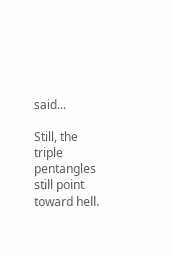said...

Still, the triple pentangles still point toward hell.